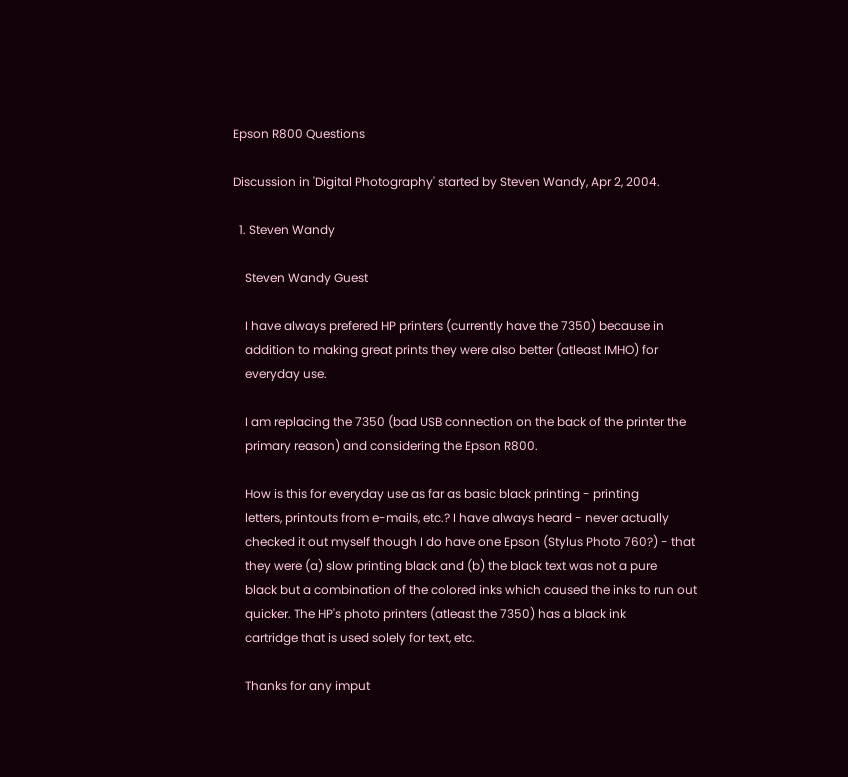Epson R800 Questions

Discussion in 'Digital Photography' started by Steven Wandy, Apr 2, 2004.

  1. Steven Wandy

    Steven Wandy Guest

    I have always prefered HP printers (currently have the 7350) because in
    addition to making great prints they were also better (atleast IMHO) for
    everyday use.

    I am replacing the 7350 (bad USB connection on the back of the printer the
    primary reason) and considering the Epson R800.

    How is this for everyday use as far as basic black printing - printing
    letters, printouts from e-mails, etc.? I have always heard - never actually
    checked it out myself though I do have one Epson (Stylus Photo 760?) - that
    they were (a) slow printing black and (b) the black text was not a pure
    black but a combination of the colored inks which caused the inks to run out
    quicker. The HP's photo printers (atleast the 7350) has a black ink
    cartridge that is used solely for text, etc.

    Thanks for any imput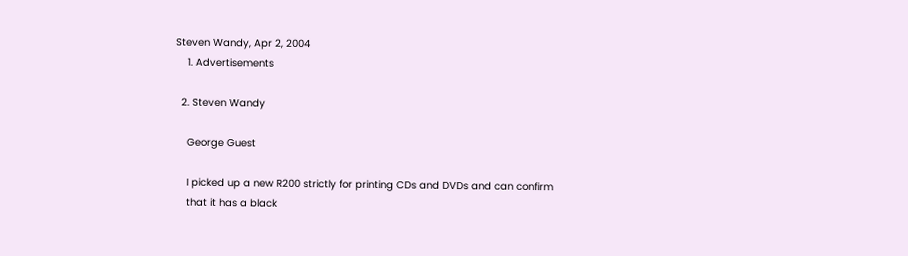Steven Wandy, Apr 2, 2004
    1. Advertisements

  2. Steven Wandy

    George Guest

    I picked up a new R200 strictly for printing CDs and DVDs and can confirm
    that it has a black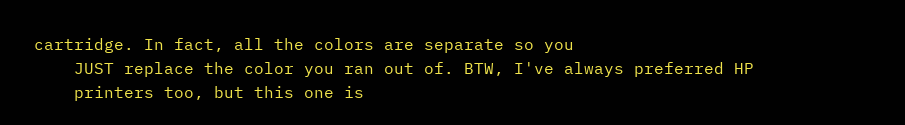cartridge. In fact, all the colors are separate so you
    JUST replace the color you ran out of. BTW, I've always preferred HP
    printers too, but this one is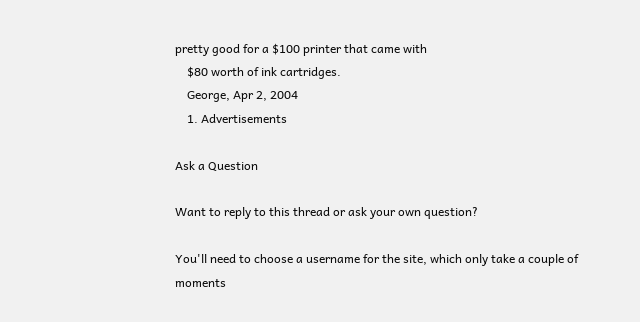pretty good for a $100 printer that came with
    $80 worth of ink cartridges.
    George, Apr 2, 2004
    1. Advertisements

Ask a Question

Want to reply to this thread or ask your own question?

You'll need to choose a username for the site, which only take a couple of moments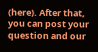(here). After that, you can post your question and our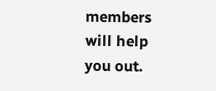members will help you out.